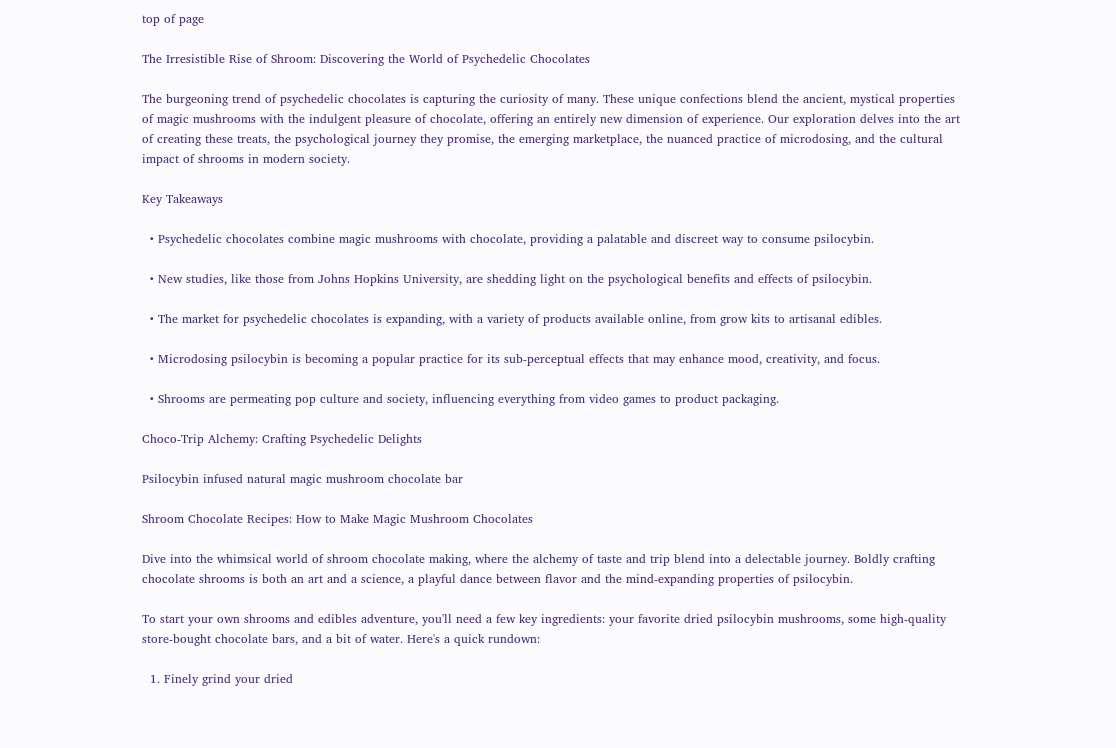top of page

The Irresistible Rise of Shroom: Discovering the World of Psychedelic Chocolates

The burgeoning trend of psychedelic chocolates is capturing the curiosity of many. These unique confections blend the ancient, mystical properties of magic mushrooms with the indulgent pleasure of chocolate, offering an entirely new dimension of experience. Our exploration delves into the art of creating these treats, the psychological journey they promise, the emerging marketplace, the nuanced practice of microdosing, and the cultural impact of shrooms in modern society.

Key Takeaways

  • Psychedelic chocolates combine magic mushrooms with chocolate, providing a palatable and discreet way to consume psilocybin.

  • New studies, like those from Johns Hopkins University, are shedding light on the psychological benefits and effects of psilocybin.

  • The market for psychedelic chocolates is expanding, with a variety of products available online, from grow kits to artisanal edibles.

  • Microdosing psilocybin is becoming a popular practice for its sub-perceptual effects that may enhance mood, creativity, and focus.

  • Shrooms are permeating pop culture and society, influencing everything from video games to product packaging.

Choco-Trip Alchemy: Crafting Psychedelic Delights

Psilocybin infused natural magic mushroom chocolate bar

Shroom Chocolate Recipes: How to Make Magic Mushroom Chocolates

Dive into the whimsical world of shroom chocolate making, where the alchemy of taste and trip blend into a delectable journey. Boldly crafting chocolate shrooms is both an art and a science, a playful dance between flavor and the mind-expanding properties of psilocybin.

To start your own shrooms and edibles adventure, you'll need a few key ingredients: your favorite dried psilocybin mushrooms, some high-quality store-bought chocolate bars, and a bit of water. Here's a quick rundown:

  1. Finely grind your dried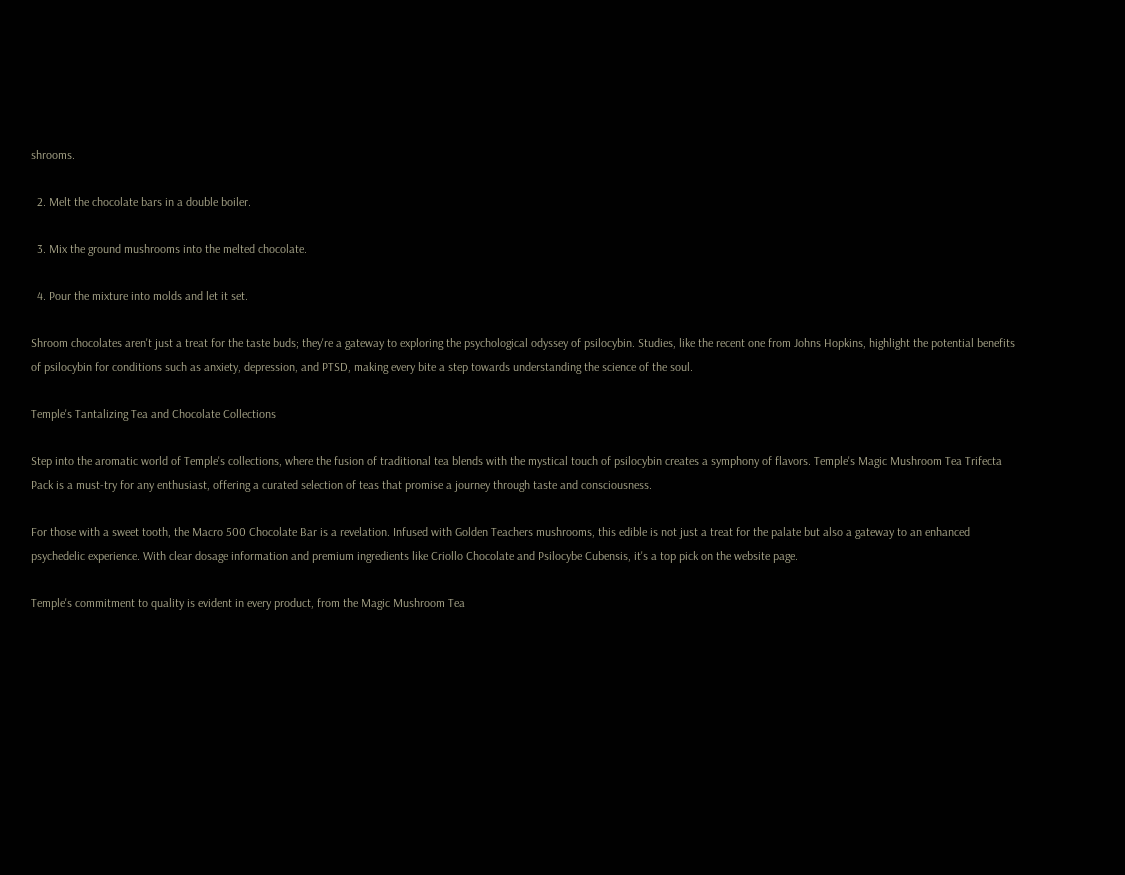shrooms.

  2. Melt the chocolate bars in a double boiler.

  3. Mix the ground mushrooms into the melted chocolate.

  4. Pour the mixture into molds and let it set.

Shroom chocolates aren't just a treat for the taste buds; they're a gateway to exploring the psychological odyssey of psilocybin. Studies, like the recent one from Johns Hopkins, highlight the potential benefits of psilocybin for conditions such as anxiety, depression, and PTSD, making every bite a step towards understanding the science of the soul.

Temple's Tantalizing Tea and Chocolate Collections

Step into the aromatic world of Temple's collections, where the fusion of traditional tea blends with the mystical touch of psilocybin creates a symphony of flavors. Temple's Magic Mushroom Tea Trifecta Pack is a must-try for any enthusiast, offering a curated selection of teas that promise a journey through taste and consciousness.

For those with a sweet tooth, the Macro 500 Chocolate Bar is a revelation. Infused with Golden Teachers mushrooms, this edible is not just a treat for the palate but also a gateway to an enhanced psychedelic experience. With clear dosage information and premium ingredients like Criollo Chocolate and Psilocybe Cubensis, it's a top pick on the website page.

Temple's commitment to quality is evident in every product, from the Magic Mushroom Tea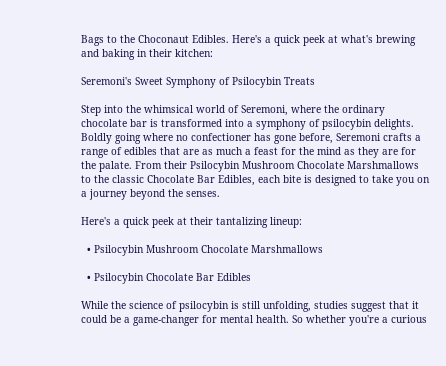Bags to the Choconaut Edibles. Here's a quick peek at what's brewing and baking in their kitchen:

Seremoni's Sweet Symphony of Psilocybin Treats

Step into the whimsical world of Seremoni, where the ordinary chocolate bar is transformed into a symphony of psilocybin delights. Boldly going where no confectioner has gone before, Seremoni crafts a range of edibles that are as much a feast for the mind as they are for the palate. From their Psilocybin Mushroom Chocolate Marshmallows to the classic Chocolate Bar Edibles, each bite is designed to take you on a journey beyond the senses.

Here's a quick peek at their tantalizing lineup:

  • Psilocybin Mushroom Chocolate Marshmallows

  • Psilocybin Chocolate Bar Edibles

While the science of psilocybin is still unfolding, studies suggest that it could be a game-changer for mental health. So whether you're a curious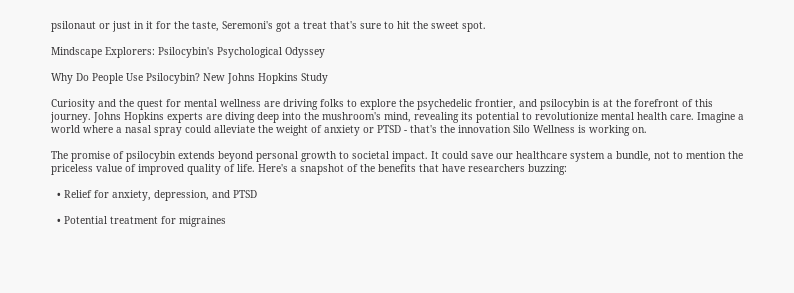psilonaut or just in it for the taste, Seremoni's got a treat that's sure to hit the sweet spot.

Mindscape Explorers: Psilocybin's Psychological Odyssey

Why Do People Use Psilocybin? New Johns Hopkins Study

Curiosity and the quest for mental wellness are driving folks to explore the psychedelic frontier, and psilocybin is at the forefront of this journey. Johns Hopkins experts are diving deep into the mushroom's mind, revealing its potential to revolutionize mental health care. Imagine a world where a nasal spray could alleviate the weight of anxiety or PTSD - that's the innovation Silo Wellness is working on.

The promise of psilocybin extends beyond personal growth to societal impact. It could save our healthcare system a bundle, not to mention the priceless value of improved quality of life. Here's a snapshot of the benefits that have researchers buzzing:

  • Relief for anxiety, depression, and PTSD

  • Potential treatment for migraines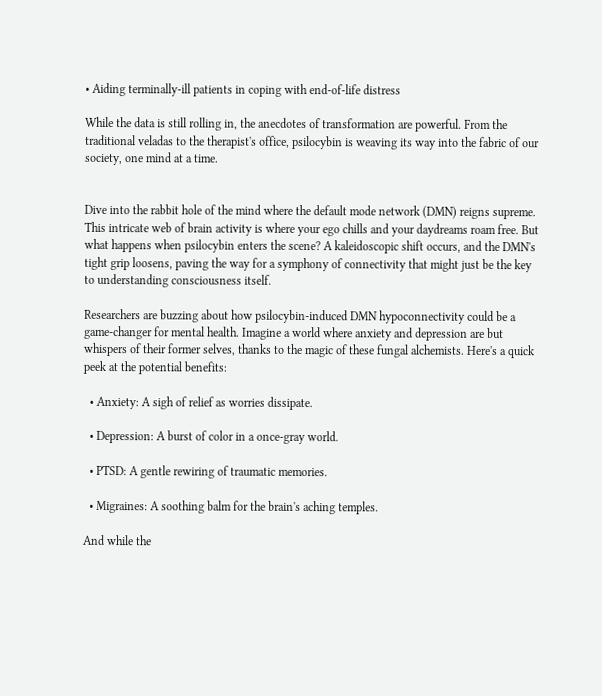• Aiding terminally-ill patients in coping with end-of-life distress

While the data is still rolling in, the anecdotes of transformation are powerful. From the traditional veladas to the therapist's office, psilocybin is weaving its way into the fabric of our society, one mind at a time.


Dive into the rabbit hole of the mind where the default mode network (DMN) reigns supreme. This intricate web of brain activity is where your ego chills and your daydreams roam free. But what happens when psilocybin enters the scene? A kaleidoscopic shift occurs, and the DMN's tight grip loosens, paving the way for a symphony of connectivity that might just be the key to understanding consciousness itself.

Researchers are buzzing about how psilocybin-induced DMN hypoconnectivity could be a game-changer for mental health. Imagine a world where anxiety and depression are but whispers of their former selves, thanks to the magic of these fungal alchemists. Here's a quick peek at the potential benefits:

  • Anxiety: A sigh of relief as worries dissipate.

  • Depression: A burst of color in a once-gray world.

  • PTSD: A gentle rewiring of traumatic memories.

  • Migraines: A soothing balm for the brain's aching temples.

And while the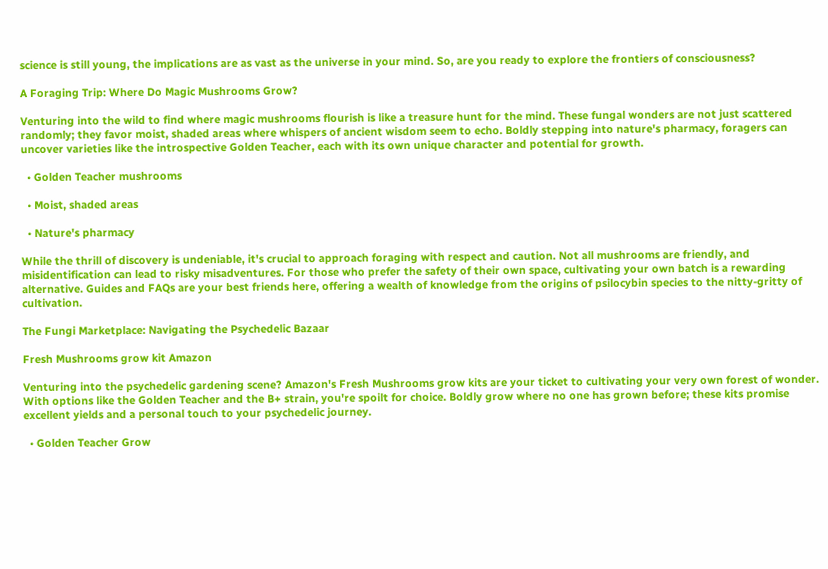science is still young, the implications are as vast as the universe in your mind. So, are you ready to explore the frontiers of consciousness?

A Foraging Trip: Where Do Magic Mushrooms Grow?

Venturing into the wild to find where magic mushrooms flourish is like a treasure hunt for the mind. These fungal wonders are not just scattered randomly; they favor moist, shaded areas where whispers of ancient wisdom seem to echo. Boldly stepping into nature's pharmacy, foragers can uncover varieties like the introspective Golden Teacher, each with its own unique character and potential for growth.

  • Golden Teacher mushrooms

  • Moist, shaded areas

  • Nature's pharmacy

While the thrill of discovery is undeniable, it's crucial to approach foraging with respect and caution. Not all mushrooms are friendly, and misidentification can lead to risky misadventures. For those who prefer the safety of their own space, cultivating your own batch is a rewarding alternative. Guides and FAQs are your best friends here, offering a wealth of knowledge from the origins of psilocybin species to the nitty-gritty of cultivation.

The Fungi Marketplace: Navigating the Psychedelic Bazaar

Fresh Mushrooms grow kit Amazon

Venturing into the psychedelic gardening scene? Amazon's Fresh Mushrooms grow kits are your ticket to cultivating your very own forest of wonder. With options like the Golden Teacher and the B+ strain, you're spoilt for choice. Boldly grow where no one has grown before; these kits promise excellent yields and a personal touch to your psychedelic journey.

  • Golden Teacher Grow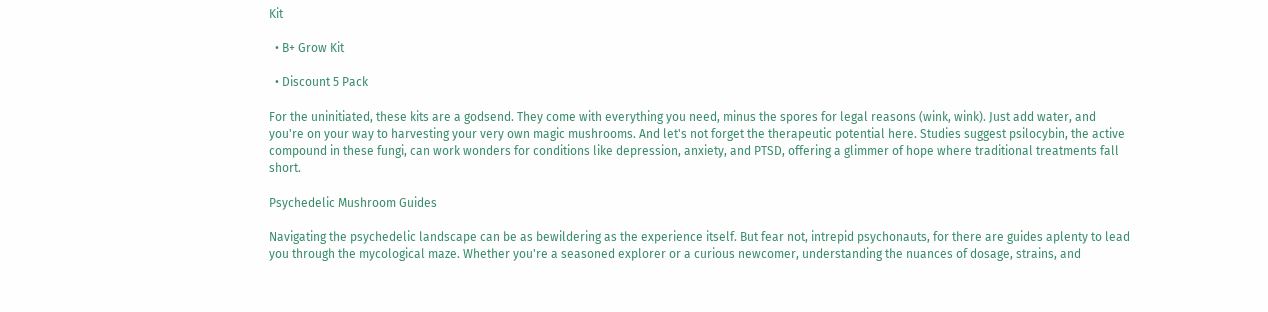Kit

  • B+ Grow Kit

  • Discount 5 Pack

For the uninitiated, these kits are a godsend. They come with everything you need, minus the spores for legal reasons (wink, wink). Just add water, and you're on your way to harvesting your very own magic mushrooms. And let's not forget the therapeutic potential here. Studies suggest psilocybin, the active compound in these fungi, can work wonders for conditions like depression, anxiety, and PTSD, offering a glimmer of hope where traditional treatments fall short.

Psychedelic Mushroom Guides

Navigating the psychedelic landscape can be as bewildering as the experience itself. But fear not, intrepid psychonauts, for there are guides aplenty to lead you through the mycological maze. Whether you're a seasoned explorer or a curious newcomer, understanding the nuances of dosage, strains, and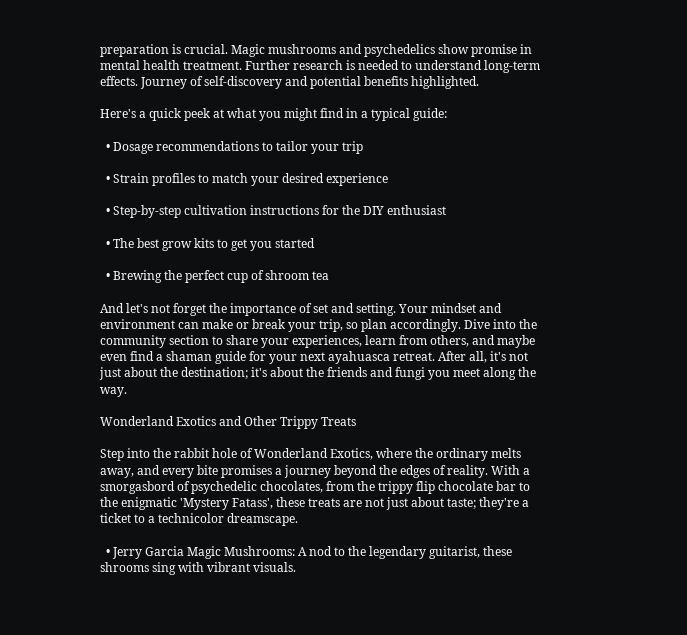preparation is crucial. Magic mushrooms and psychedelics show promise in mental health treatment. Further research is needed to understand long-term effects. Journey of self-discovery and potential benefits highlighted.

Here's a quick peek at what you might find in a typical guide:

  • Dosage recommendations to tailor your trip

  • Strain profiles to match your desired experience

  • Step-by-step cultivation instructions for the DIY enthusiast

  • The best grow kits to get you started

  • Brewing the perfect cup of shroom tea

And let's not forget the importance of set and setting. Your mindset and environment can make or break your trip, so plan accordingly. Dive into the community section to share your experiences, learn from others, and maybe even find a shaman guide for your next ayahuasca retreat. After all, it's not just about the destination; it's about the friends and fungi you meet along the way.

Wonderland Exotics and Other Trippy Treats

Step into the rabbit hole of Wonderland Exotics, where the ordinary melts away, and every bite promises a journey beyond the edges of reality. With a smorgasbord of psychedelic chocolates, from the trippy flip chocolate bar to the enigmatic 'Mystery Fatass', these treats are not just about taste; they're a ticket to a technicolor dreamscape.

  • Jerry Garcia Magic Mushrooms: A nod to the legendary guitarist, these shrooms sing with vibrant visuals.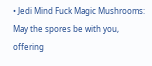• Jedi Mind Fuck Magic Mushrooms: May the spores be with you, offering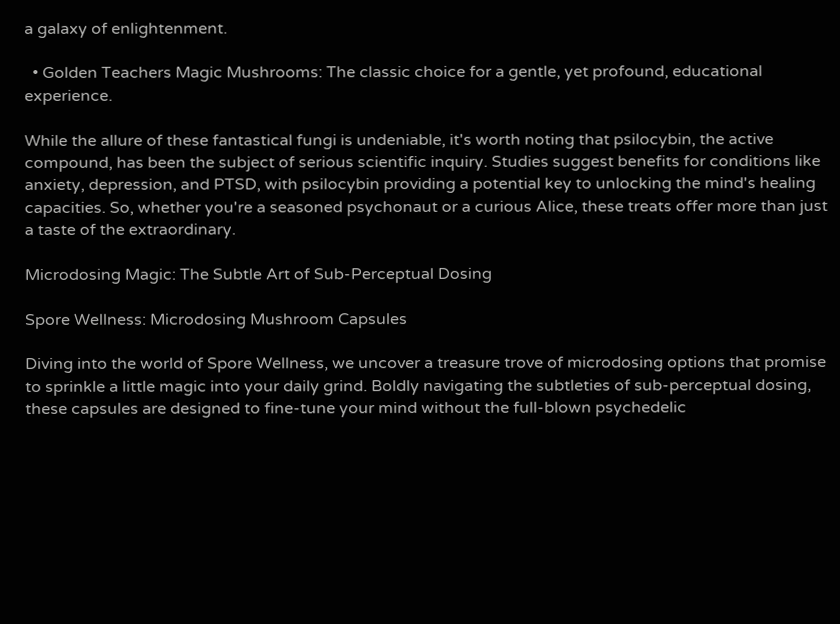a galaxy of enlightenment.

  • Golden Teachers Magic Mushrooms: The classic choice for a gentle, yet profound, educational experience.

While the allure of these fantastical fungi is undeniable, it's worth noting that psilocybin, the active compound, has been the subject of serious scientific inquiry. Studies suggest benefits for conditions like anxiety, depression, and PTSD, with psilocybin providing a potential key to unlocking the mind's healing capacities. So, whether you're a seasoned psychonaut or a curious Alice, these treats offer more than just a taste of the extraordinary.

Microdosing Magic: The Subtle Art of Sub-Perceptual Dosing

Spore Wellness: Microdosing Mushroom Capsules

Diving into the world of Spore Wellness, we uncover a treasure trove of microdosing options that promise to sprinkle a little magic into your daily grind. Boldly navigating the subtleties of sub-perceptual dosing, these capsules are designed to fine-tune your mind without the full-blown psychedelic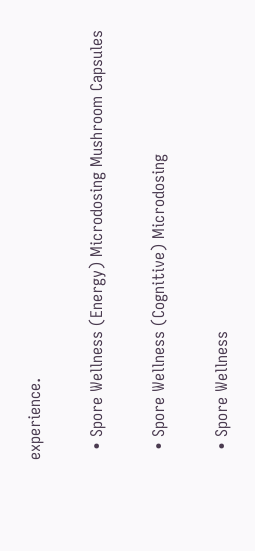experience.

  • Spore Wellness (Energy) Microdosing Mushroom Capsules

  • Spore Wellness (Cognitive) Microdosing

  • Spore Wellness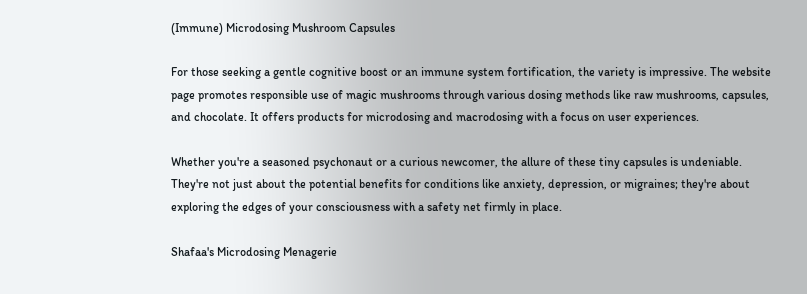(Immune) Microdosing Mushroom Capsules

For those seeking a gentle cognitive boost or an immune system fortification, the variety is impressive. The website page promotes responsible use of magic mushrooms through various dosing methods like raw mushrooms, capsules, and chocolate. It offers products for microdosing and macrodosing with a focus on user experiences.

Whether you're a seasoned psychonaut or a curious newcomer, the allure of these tiny capsules is undeniable. They're not just about the potential benefits for conditions like anxiety, depression, or migraines; they're about exploring the edges of your consciousness with a safety net firmly in place.

Shafaa's Microdosing Menagerie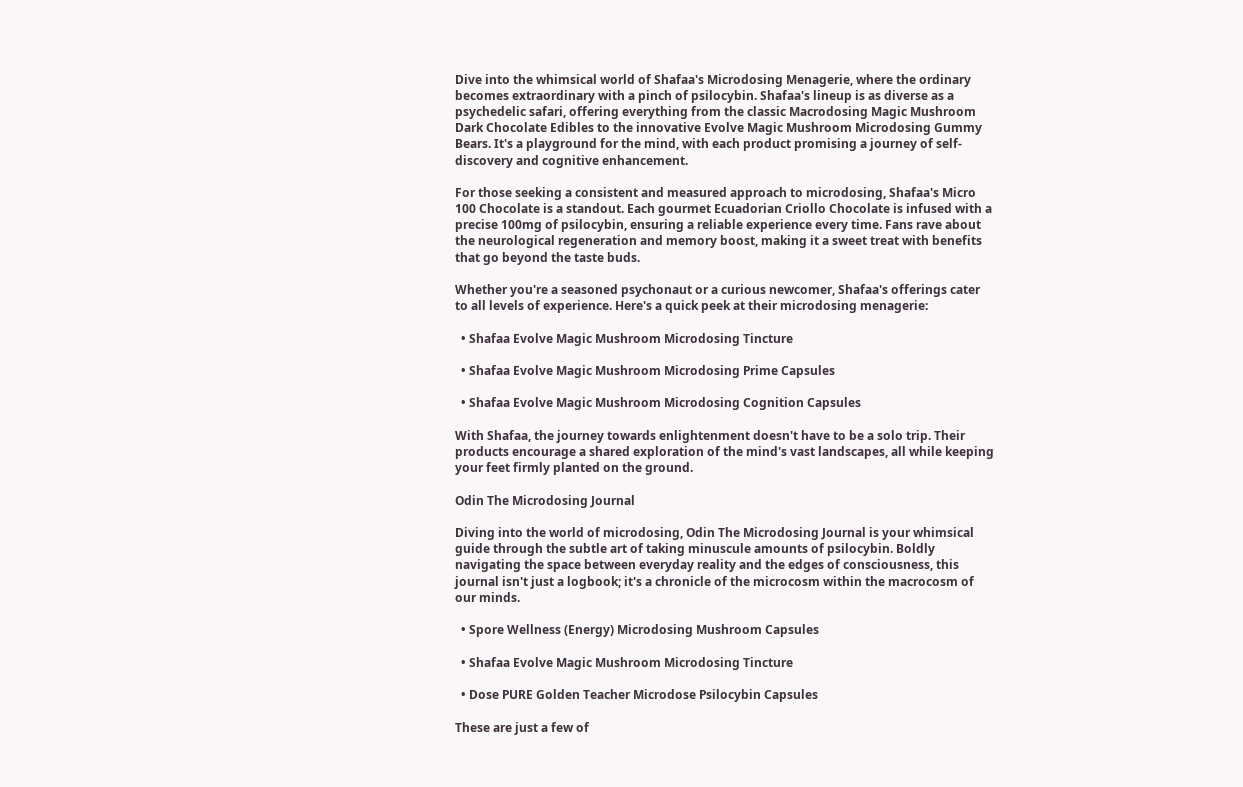Dive into the whimsical world of Shafaa's Microdosing Menagerie, where the ordinary becomes extraordinary with a pinch of psilocybin. Shafaa's lineup is as diverse as a psychedelic safari, offering everything from the classic Macrodosing Magic Mushroom Dark Chocolate Edibles to the innovative Evolve Magic Mushroom Microdosing Gummy Bears. It's a playground for the mind, with each product promising a journey of self-discovery and cognitive enhancement.

For those seeking a consistent and measured approach to microdosing, Shafaa's Micro 100 Chocolate is a standout. Each gourmet Ecuadorian Criollo Chocolate is infused with a precise 100mg of psilocybin, ensuring a reliable experience every time. Fans rave about the neurological regeneration and memory boost, making it a sweet treat with benefits that go beyond the taste buds.

Whether you're a seasoned psychonaut or a curious newcomer, Shafaa's offerings cater to all levels of experience. Here's a quick peek at their microdosing menagerie:

  • Shafaa Evolve Magic Mushroom Microdosing Tincture

  • Shafaa Evolve Magic Mushroom Microdosing Prime Capsules

  • Shafaa Evolve Magic Mushroom Microdosing Cognition Capsules

With Shafaa, the journey towards enlightenment doesn't have to be a solo trip. Their products encourage a shared exploration of the mind's vast landscapes, all while keeping your feet firmly planted on the ground.

Odin The Microdosing Journal

Diving into the world of microdosing, Odin The Microdosing Journal is your whimsical guide through the subtle art of taking minuscule amounts of psilocybin. Boldly navigating the space between everyday reality and the edges of consciousness, this journal isn't just a logbook; it's a chronicle of the microcosm within the macrocosm of our minds.

  • Spore Wellness (Energy) Microdosing Mushroom Capsules

  • Shafaa Evolve Magic Mushroom Microdosing Tincture

  • Dose PURE Golden Teacher Microdose Psilocybin Capsules

These are just a few of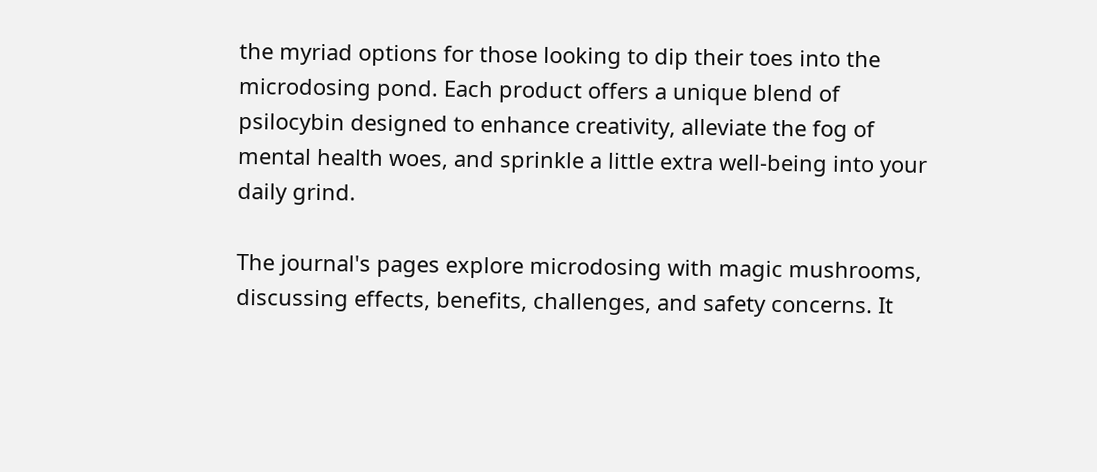the myriad options for those looking to dip their toes into the microdosing pond. Each product offers a unique blend of psilocybin designed to enhance creativity, alleviate the fog of mental health woes, and sprinkle a little extra well-being into your daily grind.

The journal's pages explore microdosing with magic mushrooms, discussing effects, benefits, challenges, and safety concerns. It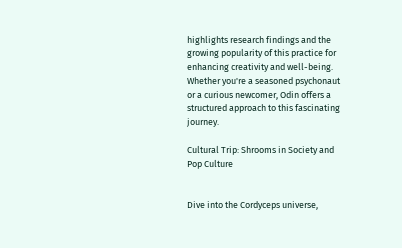highlights research findings and the growing popularity of this practice for enhancing creativity and well-being. Whether you're a seasoned psychonaut or a curious newcomer, Odin offers a structured approach to this fascinating journey.

Cultural Trip: Shrooms in Society and Pop Culture


Dive into the Cordyceps universe,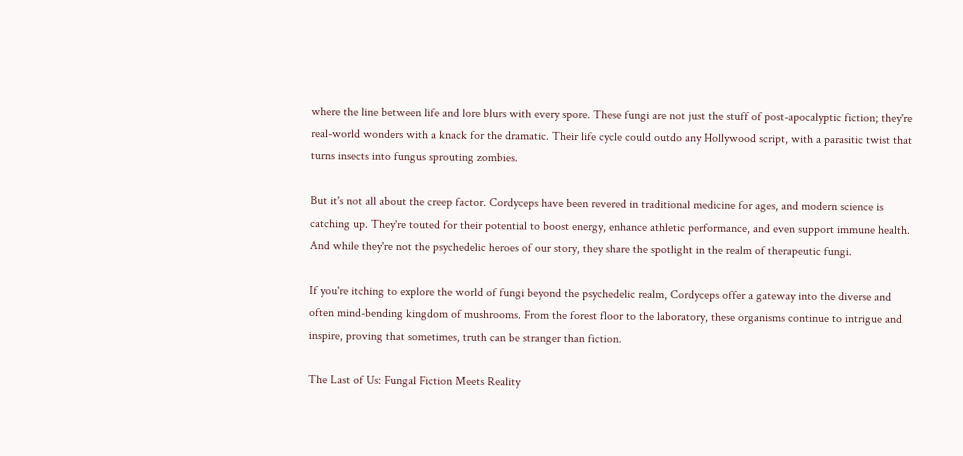where the line between life and lore blurs with every spore. These fungi are not just the stuff of post-apocalyptic fiction; they're real-world wonders with a knack for the dramatic. Their life cycle could outdo any Hollywood script, with a parasitic twist that turns insects into fungus sprouting zombies.

But it's not all about the creep factor. Cordyceps have been revered in traditional medicine for ages, and modern science is catching up. They're touted for their potential to boost energy, enhance athletic performance, and even support immune health. And while they're not the psychedelic heroes of our story, they share the spotlight in the realm of therapeutic fungi.

If you're itching to explore the world of fungi beyond the psychedelic realm, Cordyceps offer a gateway into the diverse and often mind-bending kingdom of mushrooms. From the forest floor to the laboratory, these organisms continue to intrigue and inspire, proving that sometimes, truth can be stranger than fiction.

The Last of Us: Fungal Fiction Meets Reality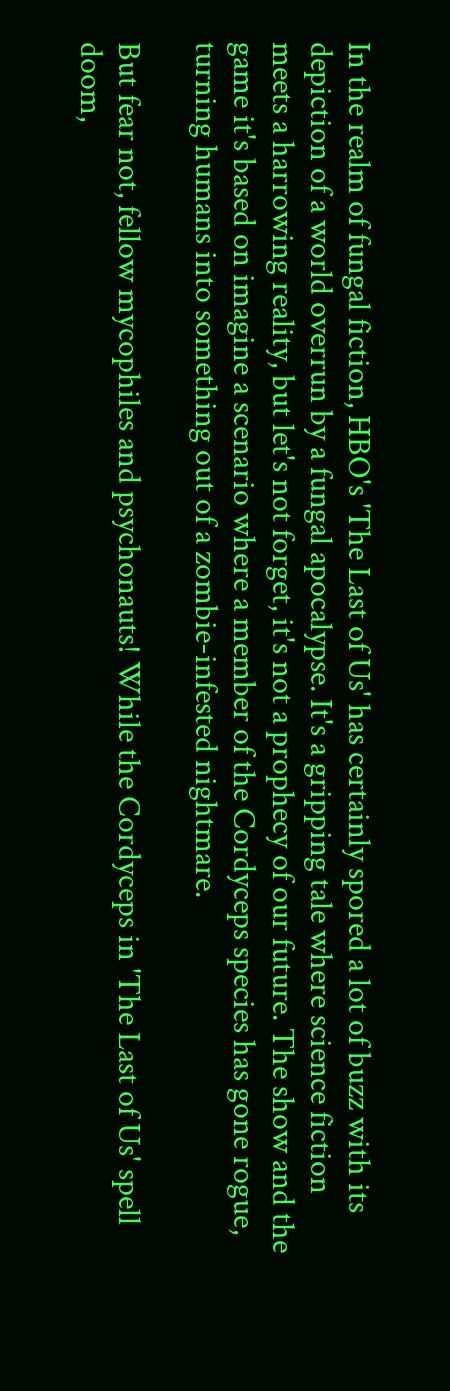In the realm of fungal fiction, HBO's 'The Last of Us' has certainly spored a lot of buzz with its depiction of a world overrun by a fungal apocalypse. It's a gripping tale where science fiction meets a harrowing reality, but let's not forget, it's not a prophecy of our future. The show and the game it's based on imagine a scenario where a member of the Cordyceps species has gone rogue, turning humans into something out of a zombie-infested nightmare.

But fear not, fellow mycophiles and psychonauts! While the Cordyceps in 'The Last of Us' spell doom,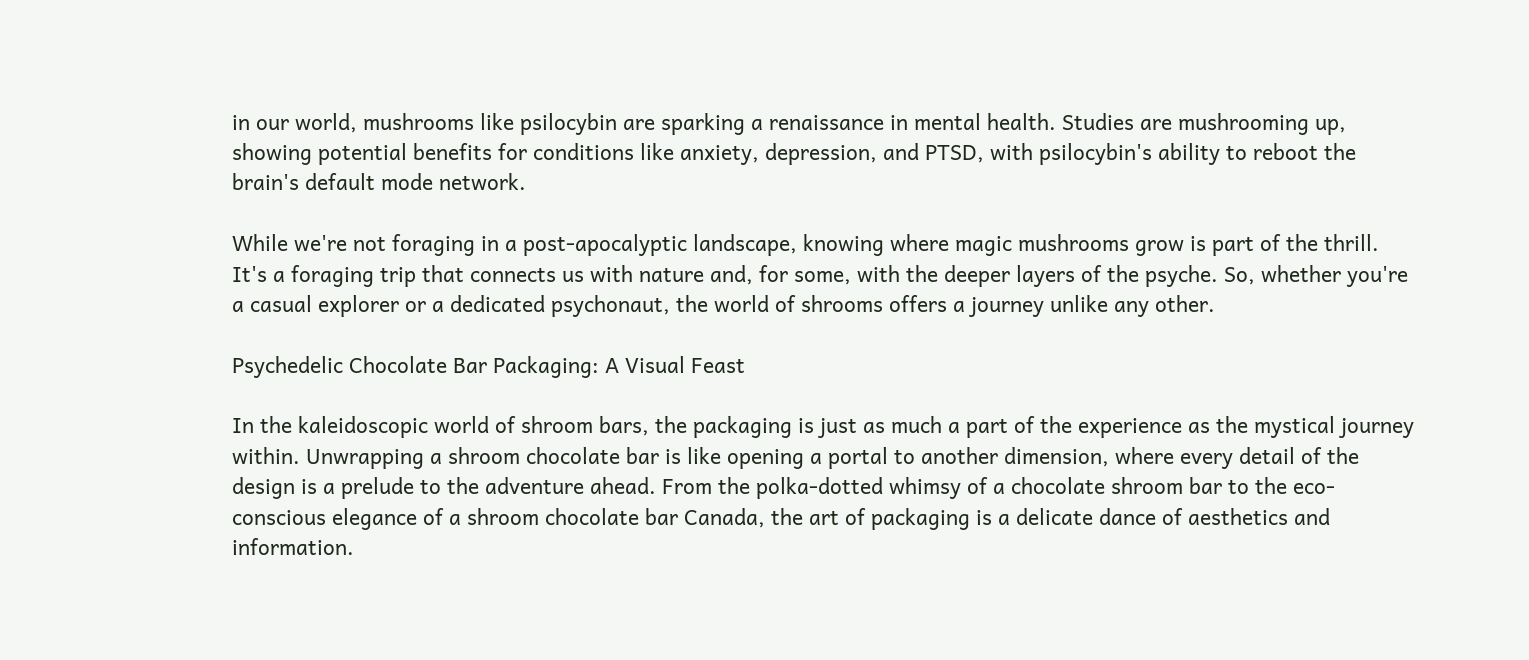in our world, mushrooms like psilocybin are sparking a renaissance in mental health. Studies are mushrooming up, showing potential benefits for conditions like anxiety, depression, and PTSD, with psilocybin's ability to reboot the brain's default mode network.

While we're not foraging in a post-apocalyptic landscape, knowing where magic mushrooms grow is part of the thrill. It's a foraging trip that connects us with nature and, for some, with the deeper layers of the psyche. So, whether you're a casual explorer or a dedicated psychonaut, the world of shrooms offers a journey unlike any other.

Psychedelic Chocolate Bar Packaging: A Visual Feast

In the kaleidoscopic world of shroom bars, the packaging is just as much a part of the experience as the mystical journey within. Unwrapping a shroom chocolate bar is like opening a portal to another dimension, where every detail of the design is a prelude to the adventure ahead. From the polka-dotted whimsy of a chocolate shroom bar to the eco-conscious elegance of a shroom chocolate bar Canada, the art of packaging is a delicate dance of aesthetics and information.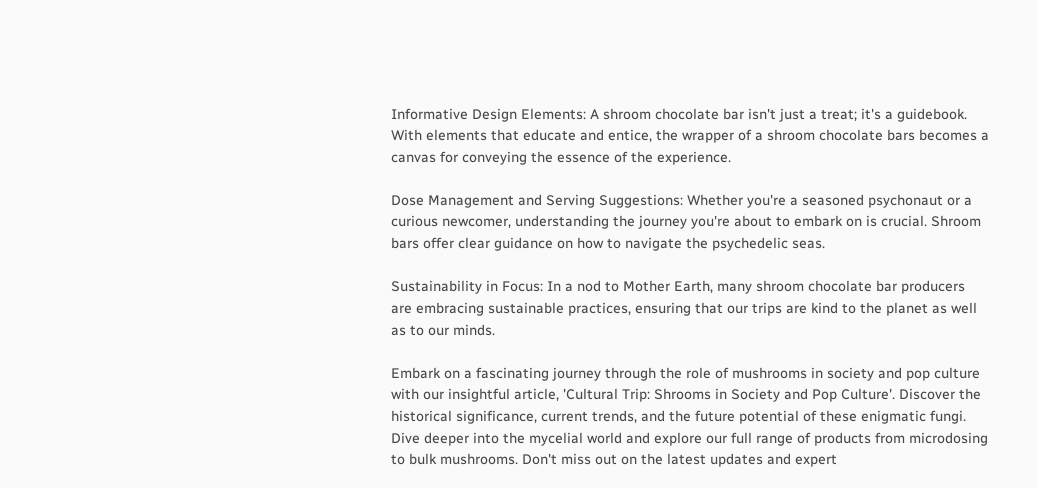Informative Design Elements: A shroom chocolate bar isn't just a treat; it's a guidebook. With elements that educate and entice, the wrapper of a shroom chocolate bars becomes a canvas for conveying the essence of the experience.

Dose Management and Serving Suggestions: Whether you're a seasoned psychonaut or a curious newcomer, understanding the journey you're about to embark on is crucial. Shroom bars offer clear guidance on how to navigate the psychedelic seas.

Sustainability in Focus: In a nod to Mother Earth, many shroom chocolate bar producers are embracing sustainable practices, ensuring that our trips are kind to the planet as well as to our minds.

Embark on a fascinating journey through the role of mushrooms in society and pop culture with our insightful article, 'Cultural Trip: Shrooms in Society and Pop Culture'. Discover the historical significance, current trends, and the future potential of these enigmatic fungi. Dive deeper into the mycelial world and explore our full range of products from microdosing to bulk mushrooms. Don't miss out on the latest updates and expert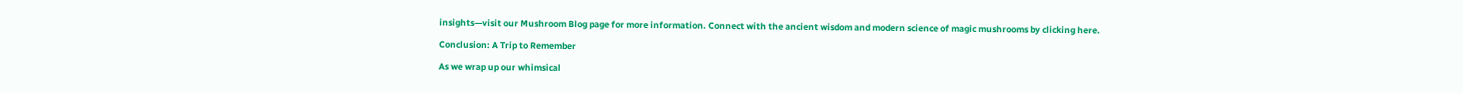insights—visit our Mushroom Blog page for more information. Connect with the ancient wisdom and modern science of magic mushrooms by clicking here.

Conclusion: A Trip to Remember

As we wrap up our whimsical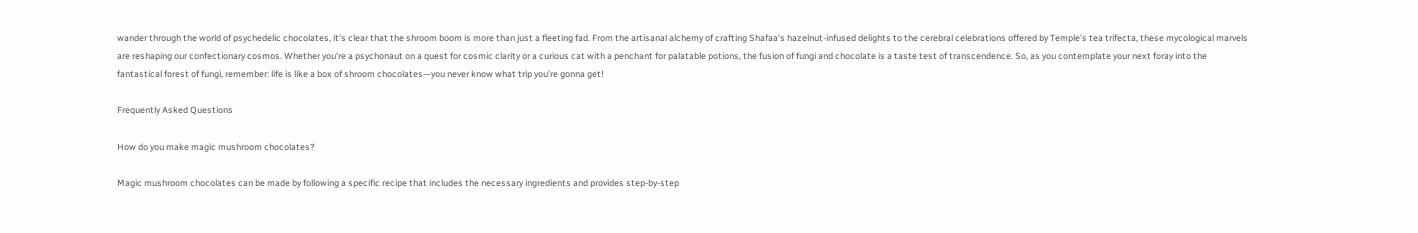wander through the world of psychedelic chocolates, it's clear that the shroom boom is more than just a fleeting fad. From the artisanal alchemy of crafting Shafaa's hazelnut-infused delights to the cerebral celebrations offered by Temple's tea trifecta, these mycological marvels are reshaping our confectionary cosmos. Whether you're a psychonaut on a quest for cosmic clarity or a curious cat with a penchant for palatable potions, the fusion of fungi and chocolate is a taste test of transcendence. So, as you contemplate your next foray into the fantastical forest of fungi, remember: life is like a box of shroom chocolates—you never know what trip you're gonna get!

Frequently Asked Questions

How do you make magic mushroom chocolates?

Magic mushroom chocolates can be made by following a specific recipe that includes the necessary ingredients and provides step-by-step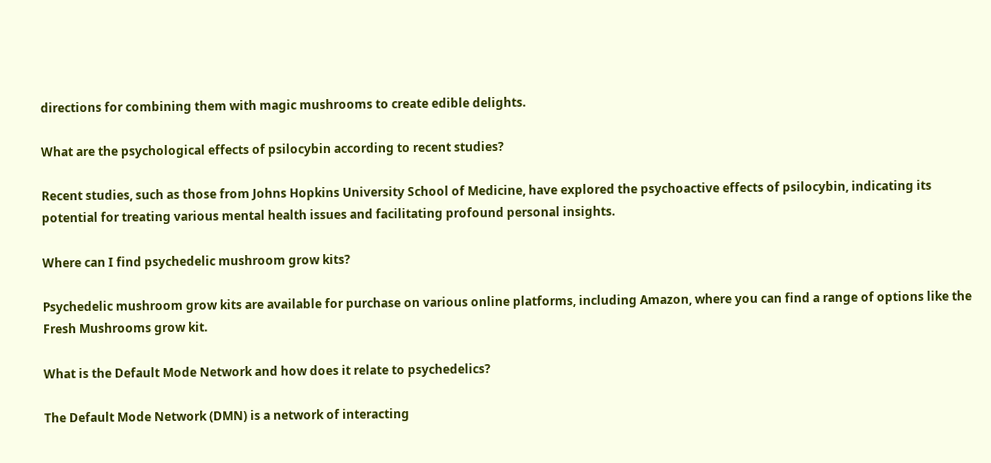directions for combining them with magic mushrooms to create edible delights.

What are the psychological effects of psilocybin according to recent studies?

Recent studies, such as those from Johns Hopkins University School of Medicine, have explored the psychoactive effects of psilocybin, indicating its potential for treating various mental health issues and facilitating profound personal insights.

Where can I find psychedelic mushroom grow kits?

Psychedelic mushroom grow kits are available for purchase on various online platforms, including Amazon, where you can find a range of options like the Fresh Mushrooms grow kit.

What is the Default Mode Network and how does it relate to psychedelics?

The Default Mode Network (DMN) is a network of interacting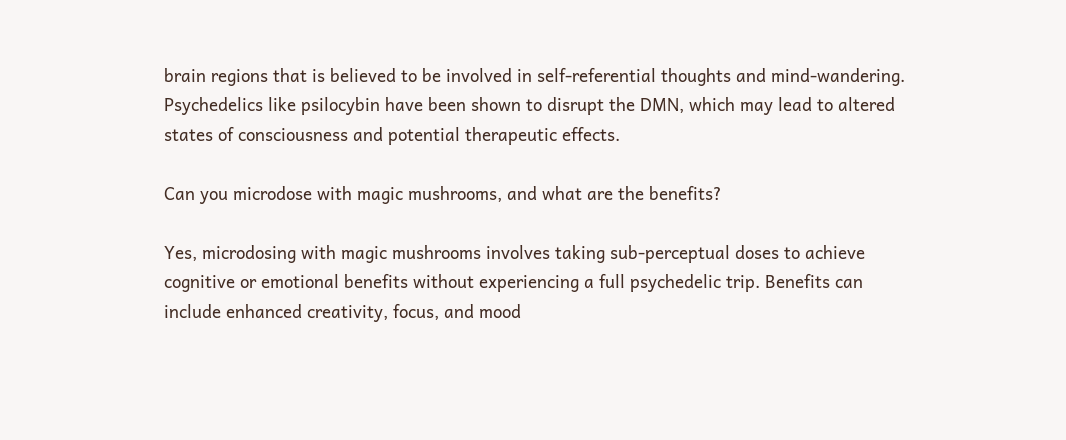brain regions that is believed to be involved in self-referential thoughts and mind-wandering. Psychedelics like psilocybin have been shown to disrupt the DMN, which may lead to altered states of consciousness and potential therapeutic effects.

Can you microdose with magic mushrooms, and what are the benefits?

Yes, microdosing with magic mushrooms involves taking sub-perceptual doses to achieve cognitive or emotional benefits without experiencing a full psychedelic trip. Benefits can include enhanced creativity, focus, and mood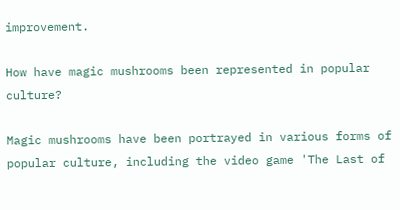improvement.

How have magic mushrooms been represented in popular culture?

Magic mushrooms have been portrayed in various forms of popular culture, including the video game 'The Last of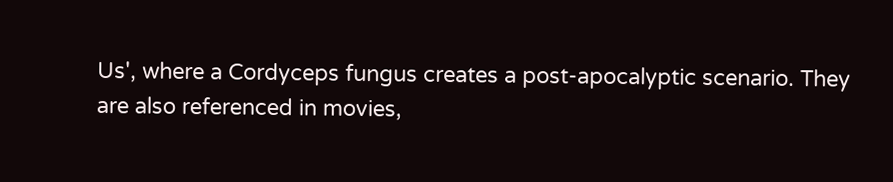Us', where a Cordyceps fungus creates a post-apocalyptic scenario. They are also referenced in movies,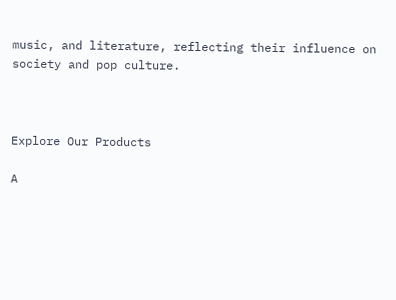music, and literature, reflecting their influence on society and pop culture.



Explore Our Products

A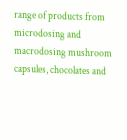range of products from microdosing and macrodosing mushroom capsules, chocolates and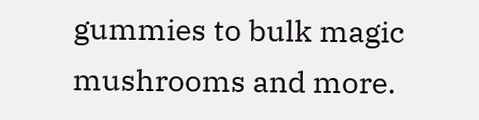gummies to bulk magic mushrooms and more.